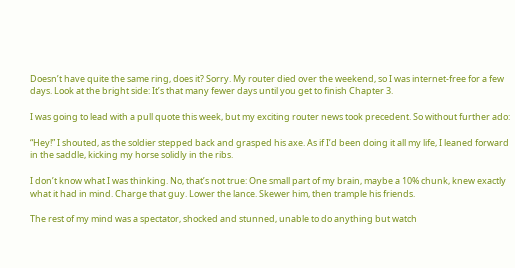Doesn’t have quite the same ring, does it? Sorry. My router died over the weekend, so I was internet-free for a few days. Look at the bright side: It’s that many fewer days until you get to finish Chapter 3.

I was going to lead with a pull quote this week, but my exciting router news took precedent. So without further ado:

“Hey!” I shouted, as the soldier stepped back and grasped his axe. As if I’d been doing it all my life, I leaned forward in the saddle, kicking my horse solidly in the ribs.

I don’t know what I was thinking. No, that’s not true: One small part of my brain, maybe a 10% chunk, knew exactly what it had in mind. Charge that guy. Lower the lance. Skewer him, then trample his friends.

The rest of my mind was a spectator, shocked and stunned, unable to do anything but watch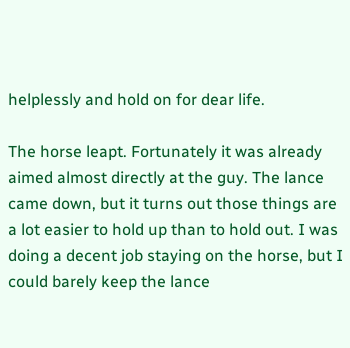helplessly and hold on for dear life.

The horse leapt. Fortunately it was already aimed almost directly at the guy. The lance came down, but it turns out those things are a lot easier to hold up than to hold out. I was doing a decent job staying on the horse, but I could barely keep the lance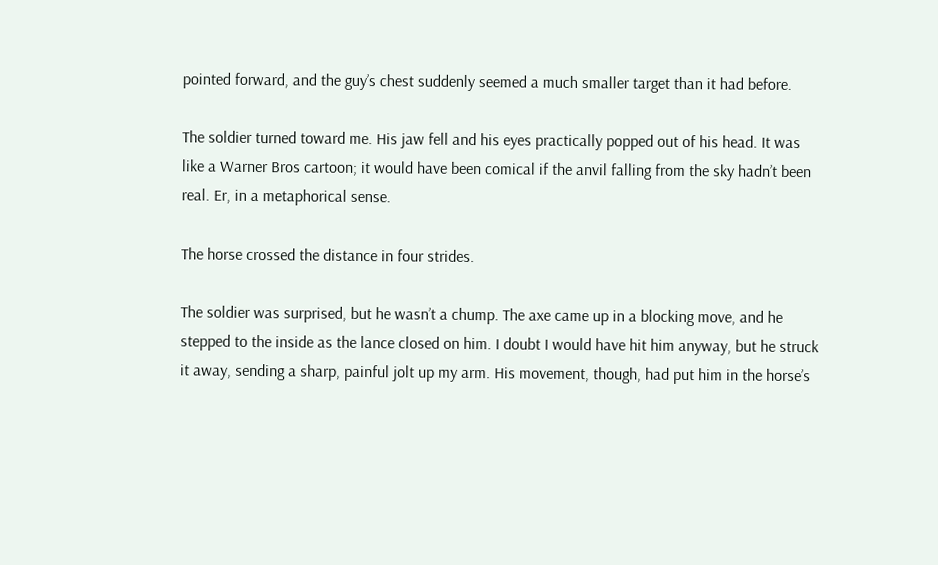pointed forward, and the guy’s chest suddenly seemed a much smaller target than it had before.

The soldier turned toward me. His jaw fell and his eyes practically popped out of his head. It was like a Warner Bros cartoon; it would have been comical if the anvil falling from the sky hadn’t been real. Er, in a metaphorical sense.

The horse crossed the distance in four strides.

The soldier was surprised, but he wasn’t a chump. The axe came up in a blocking move, and he stepped to the inside as the lance closed on him. I doubt I would have hit him anyway, but he struck it away, sending a sharp, painful jolt up my arm. His movement, though, had put him in the horse’s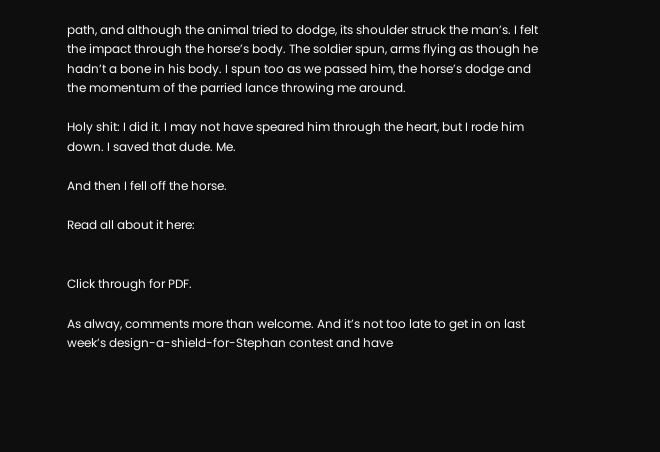path, and although the animal tried to dodge, its shoulder struck the man’s. I felt the impact through the horse’s body. The soldier spun, arms flying as though he hadn’t a bone in his body. I spun too as we passed him, the horse’s dodge and the momentum of the parried lance throwing me around.

Holy shit: I did it. I may not have speared him through the heart, but I rode him down. I saved that dude. Me.

And then I fell off the horse.

Read all about it here:


Click through for PDF.

As alway, comments more than welcome. And it’s not too late to get in on last week’s design-a-shield-for-Stephan contest and have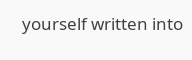yourself written into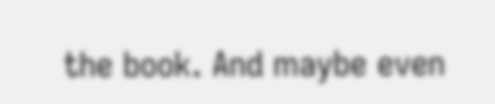the book. And maybe even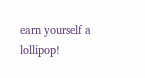earn yourself a lollipop!